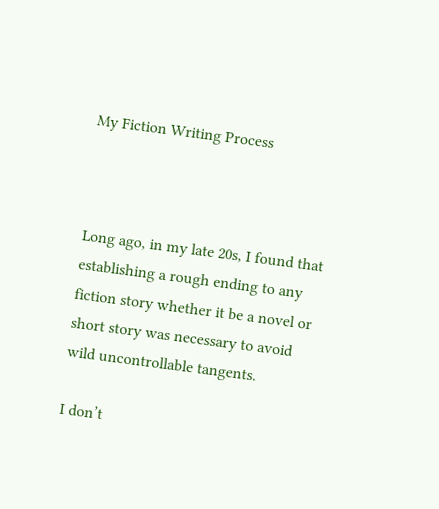My Fiction Writing Process



Long ago, in my late 20s, I found that establishing a rough ending to any fiction story whether it be a novel or short story was necessary to avoid wild uncontrollable tangents.

I don’t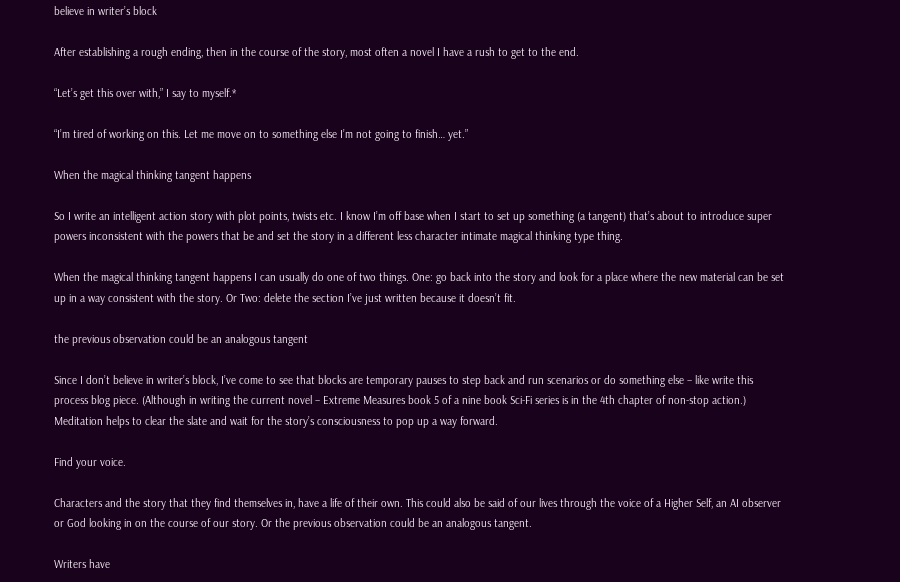believe in writer’s block

After establishing a rough ending, then in the course of the story, most often a novel I have a rush to get to the end.

“Let’s get this over with,” I say to myself.*

“I’m tired of working on this. Let me move on to something else I’m not going to finish… yet.”

When the magical thinking tangent happens

So I write an intelligent action story with plot points, twists etc. I know I’m off base when I start to set up something (a tangent) that’s about to introduce super powers inconsistent with the powers that be and set the story in a different less character intimate magical thinking type thing.

When the magical thinking tangent happens I can usually do one of two things. One: go back into the story and look for a place where the new material can be set up in a way consistent with the story. Or Two: delete the section I’ve just written because it doesn’t fit.

the previous observation could be an analogous tangent

Since I don’t believe in writer’s block, I’ve come to see that blocks are temporary pauses to step back and run scenarios or do something else – like write this process blog piece. (Although in writing the current novel – Extreme Measures book 5 of a nine book Sci-Fi series is in the 4th chapter of non-stop action.) Meditation helps to clear the slate and wait for the story’s consciousness to pop up a way forward.

Find your voice.

Characters and the story that they find themselves in, have a life of their own. This could also be said of our lives through the voice of a Higher Self, an AI observer or God looking in on the course of our story. Or the previous observation could be an analogous tangent.

Writers have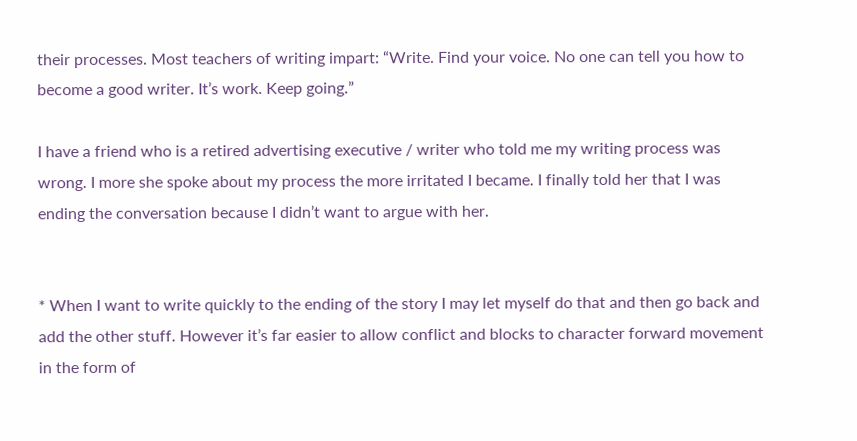their processes. Most teachers of writing impart: “Write. Find your voice. No one can tell you how to become a good writer. It’s work. Keep going.”

I have a friend who is a retired advertising executive / writer who told me my writing process was wrong. I more she spoke about my process the more irritated I became. I finally told her that I was ending the conversation because I didn’t want to argue with her.


* When I want to write quickly to the ending of the story I may let myself do that and then go back and add the other stuff. However it’s far easier to allow conflict and blocks to character forward movement in the form of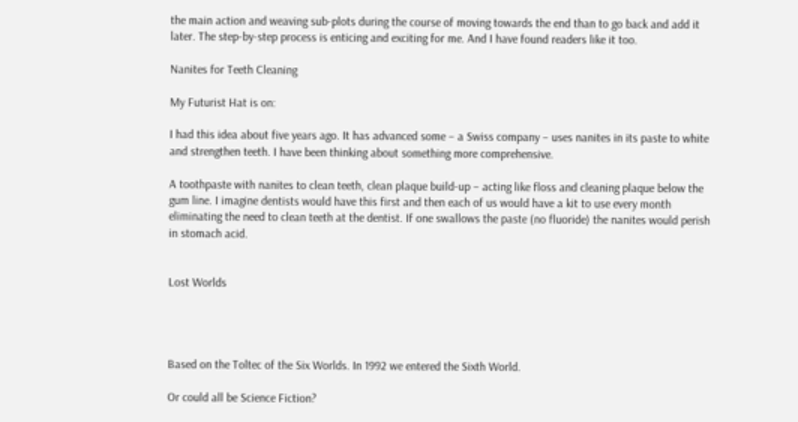the main action and weaving sub-plots during the course of moving towards the end than to go back and add it later. The step-by-step process is enticing and exciting for me. And I have found readers like it too.

Nanites for Teeth Cleaning

My Futurist Hat is on:

I had this idea about five years ago. It has advanced some – a Swiss company – uses nanites in its paste to white and strengthen teeth. I have been thinking about something more comprehensive.

A toothpaste with nanites to clean teeth, clean plaque build-up – acting like floss and cleaning plaque below the gum line. I imagine dentists would have this first and then each of us would have a kit to use every month eliminating the need to clean teeth at the dentist. If one swallows the paste (no fluoride) the nanites would perish in stomach acid.


Lost Worlds




Based on the Toltec of the Six Worlds. In 1992 we entered the Sixth World.

Or could all be Science Fiction?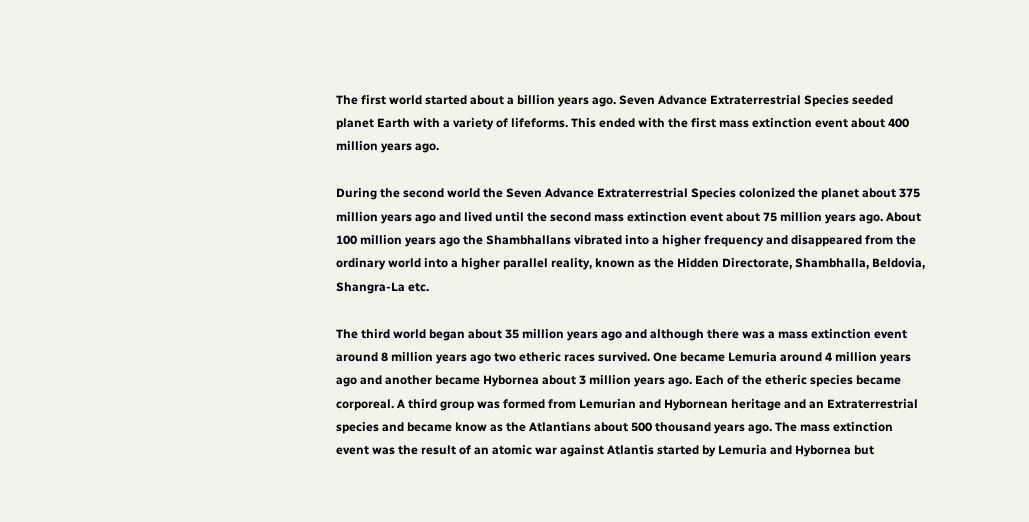The first world started about a billion years ago. Seven Advance Extraterrestrial Species seeded planet Earth with a variety of lifeforms. This ended with the first mass extinction event about 400 million years ago.

During the second world the Seven Advance Extraterrestrial Species colonized the planet about 375 million years ago and lived until the second mass extinction event about 75 million years ago. About 100 million years ago the Shambhallans vibrated into a higher frequency and disappeared from the ordinary world into a higher parallel reality, known as the Hidden Directorate, Shambhalla, Beldovia, Shangra-La etc.

The third world began about 35 million years ago and although there was a mass extinction event around 8 million years ago two etheric races survived. One became Lemuria around 4 million years ago and another became Hybornea about 3 million years ago. Each of the etheric species became corporeal. A third group was formed from Lemurian and Hybornean heritage and an Extraterrestrial species and became know as the Atlantians about 500 thousand years ago. The mass extinction event was the result of an atomic war against Atlantis started by Lemuria and Hybornea but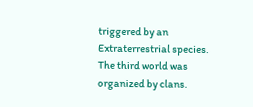triggered by an Extraterrestrial species. The third world was organized by clans.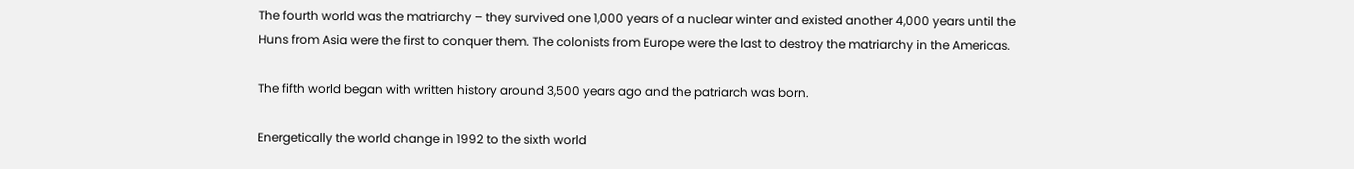The fourth world was the matriarchy – they survived one 1,000 years of a nuclear winter and existed another 4,000 years until the Huns from Asia were the first to conquer them. The colonists from Europe were the last to destroy the matriarchy in the Americas.

The fifth world began with written history around 3,500 years ago and the patriarch was born.

Energetically the world change in 1992 to the sixth world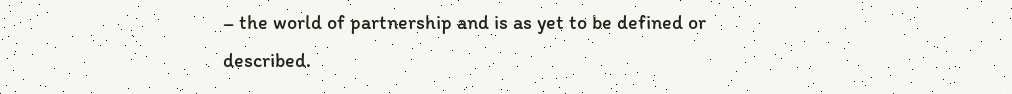– the world of partnership and is as yet to be defined or described.